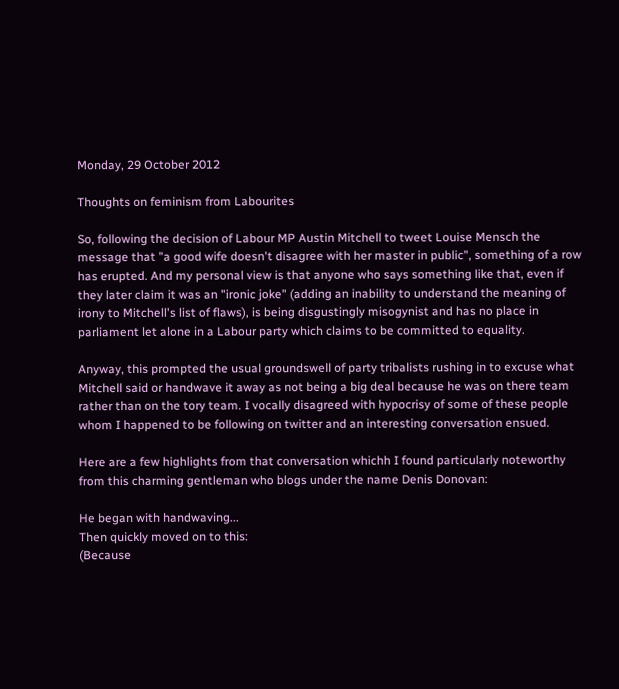Monday, 29 October 2012

Thoughts on feminism from Labourites

So, following the decision of Labour MP Austin Mitchell to tweet Louise Mensch the message that "a good wife doesn't disagree with her master in public", something of a row has erupted. And my personal view is that anyone who says something like that, even if they later claim it was an "ironic joke" (adding an inability to understand the meaning of irony to Mitchell's list of flaws), is being disgustingly misogynist and has no place in parliament let alone in a Labour party which claims to be committed to equality.

Anyway, this prompted the usual groundswell of party tribalists rushing in to excuse what Mitchell said or handwave it away as not being a big deal because he was on there team rather than on the tory team. I vocally disagreed with hypocrisy of some of these people whom I happened to be following on twitter and an interesting conversation ensued.

Here are a few highlights from that conversation whichh I found particularly noteworthy from this charming gentleman who blogs under the name Denis Donovan:

He began with handwaving...
Then quickly moved on to this:
(Because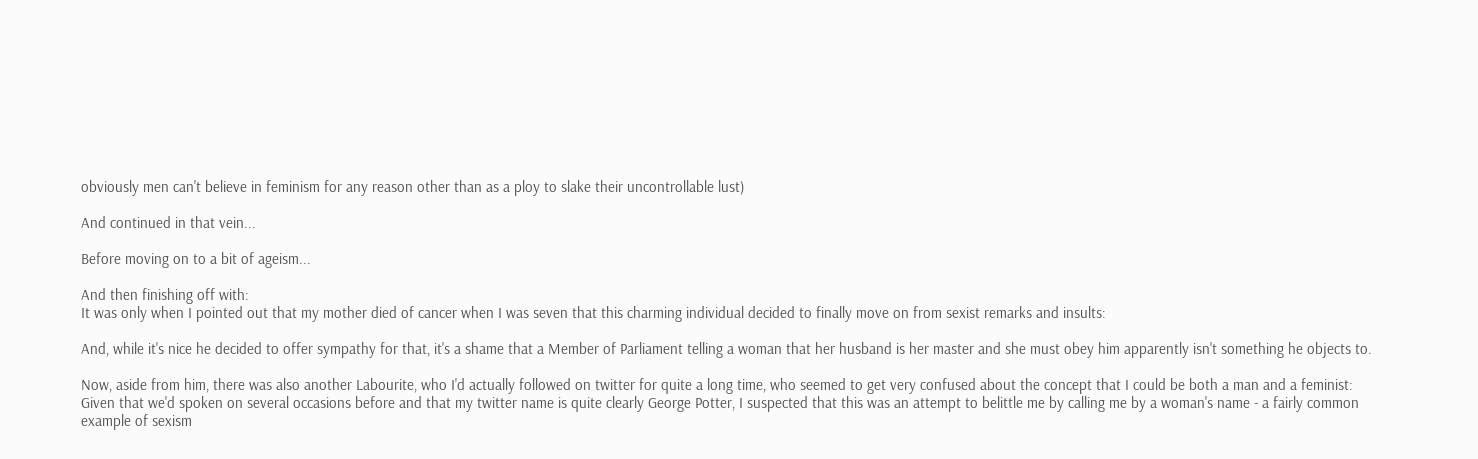obviously men can't believe in feminism for any reason other than as a ploy to slake their uncontrollable lust)

And continued in that vein...

Before moving on to a bit of ageism...

And then finishing off with:
It was only when I pointed out that my mother died of cancer when I was seven that this charming individual decided to finally move on from sexist remarks and insults:

And, while it's nice he decided to offer sympathy for that, it's a shame that a Member of Parliament telling a woman that her husband is her master and she must obey him apparently isn't something he objects to.

Now, aside from him, there was also another Labourite, who I'd actually followed on twitter for quite a long time, who seemed to get very confused about the concept that I could be both a man and a feminist:
Given that we'd spoken on several occasions before and that my twitter name is quite clearly George Potter, I suspected that this was an attempt to belittle me by calling me by a woman's name - a fairly common example of sexism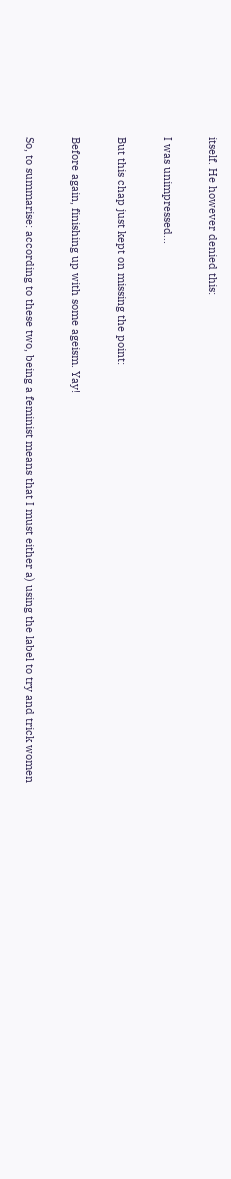itself. He however denied this:

I was unimpressed...

But this chap just kept on missing the point:

Before again, finishing up with some ageism. Yay!

So, to summarise: according to these two, being a feminist means that I must either a) using the label to try and trick women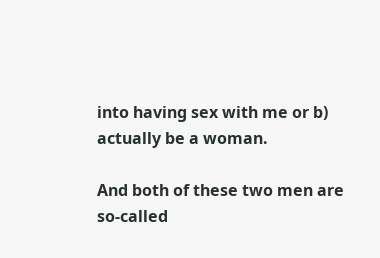into having sex with me or b) actually be a woman.

And both of these two men are so-called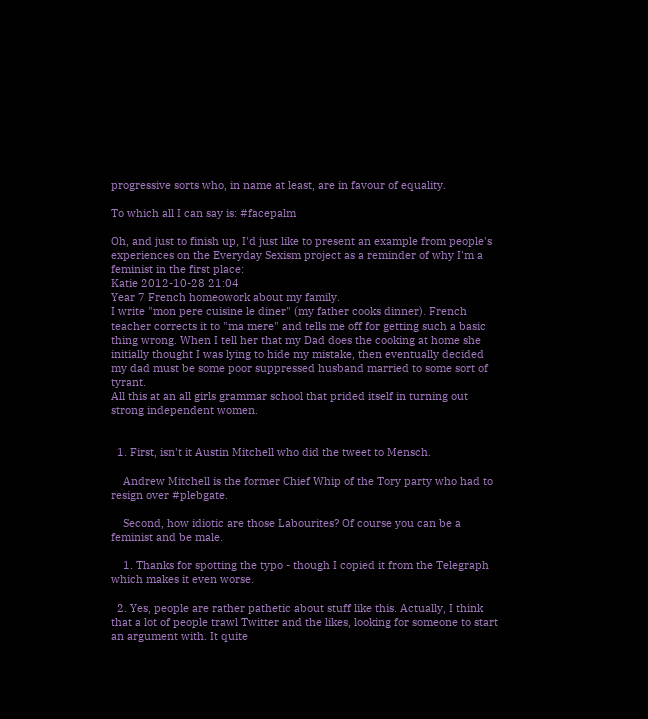progressive sorts who, in name at least, are in favour of equality.

To which all I can say is: #facepalm

Oh, and just to finish up, I'd just like to present an example from people's experiences on the Everyday Sexism project as a reminder of why I'm a feminist in the first place:
Katie 2012-10-28 21:04
Year 7 French homeowork about my family.
I write "mon pere cuisine le diner" (my father cooks dinner). French teacher corrects it to "ma mere" and tells me off for getting such a basic thing wrong. When I tell her that my Dad does the cooking at home she initially thought I was lying to hide my mistake, then eventually decided my dad must be some poor suppressed husband married to some sort of tyrant.
All this at an all girls grammar school that prided itself in turning out strong independent women.


  1. First, isn't it Austin Mitchell who did the tweet to Mensch.

    Andrew Mitchell is the former Chief Whip of the Tory party who had to resign over #plebgate.

    Second, how idiotic are those Labourites? Of course you can be a feminist and be male.

    1. Thanks for spotting the typo - though I copied it from the Telegraph which makes it even worse.

  2. Yes, people are rather pathetic about stuff like this. Actually, I think that a lot of people trawl Twitter and the likes, looking for someone to start an argument with. It quite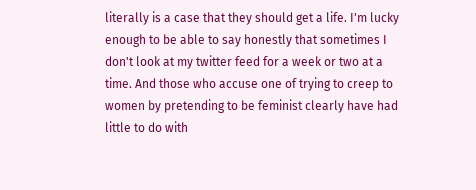literally is a case that they should get a life. I'm lucky enough to be able to say honestly that sometimes I don't look at my twitter feed for a week or two at a time. And those who accuse one of trying to creep to women by pretending to be feminist clearly have had little to do with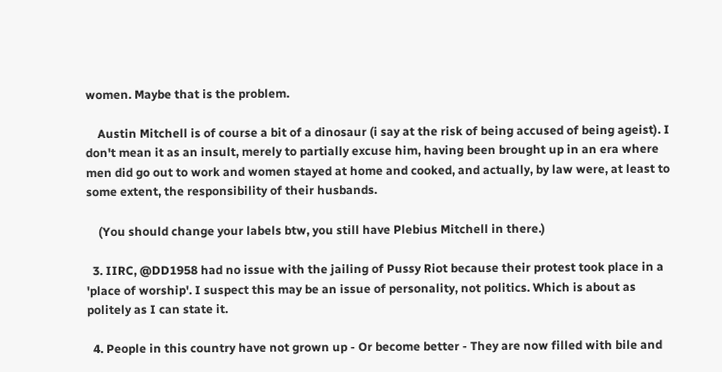women. Maybe that is the problem.

    Austin Mitchell is of course a bit of a dinosaur (i say at the risk of being accused of being ageist). I don't mean it as an insult, merely to partially excuse him, having been brought up in an era where men did go out to work and women stayed at home and cooked, and actually, by law were, at least to some extent, the responsibility of their husbands.

    (You should change your labels btw, you still have Plebius Mitchell in there.)

  3. IIRC, @DD1958 had no issue with the jailing of Pussy Riot because their protest took place in a 'place of worship'. I suspect this may be an issue of personality, not politics. Which is about as politely as I can state it.

  4. People in this country have not grown up - Or become better - They are now filled with bile and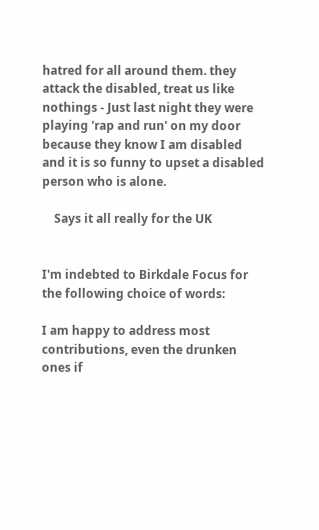hatred for all around them. they attack the disabled, treat us like nothings - Just last night they were playing 'rap and run' on my door because they know I am disabled and it is so funny to upset a disabled person who is alone.

    Says it all really for the UK


I'm indebted to Birkdale Focus for the following choice of words:

I am happy to address most contributions, even the drunken ones if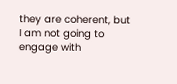they are coherent, but I am not going to engage with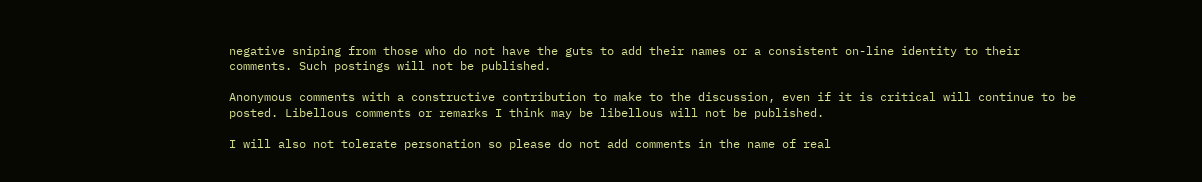negative sniping from those who do not have the guts to add their names or a consistent on-line identity to their comments. Such postings will not be published.

Anonymous comments with a constructive contribution to make to the discussion, even if it is critical will continue to be posted. Libellous comments or remarks I think may be libellous will not be published.

I will also not tolerate personation so please do not add comments in the name of real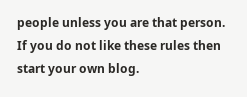people unless you are that person. If you do not like these rules then start your own blog.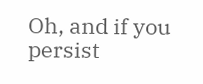Oh, and if you persist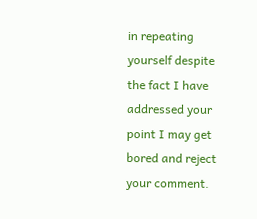in repeating yourself despite the fact I have addressed your point I may get bored and reject your comment.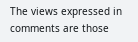The views expressed in comments are those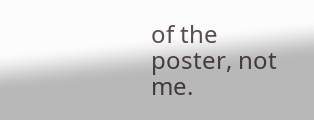of the poster, not me.